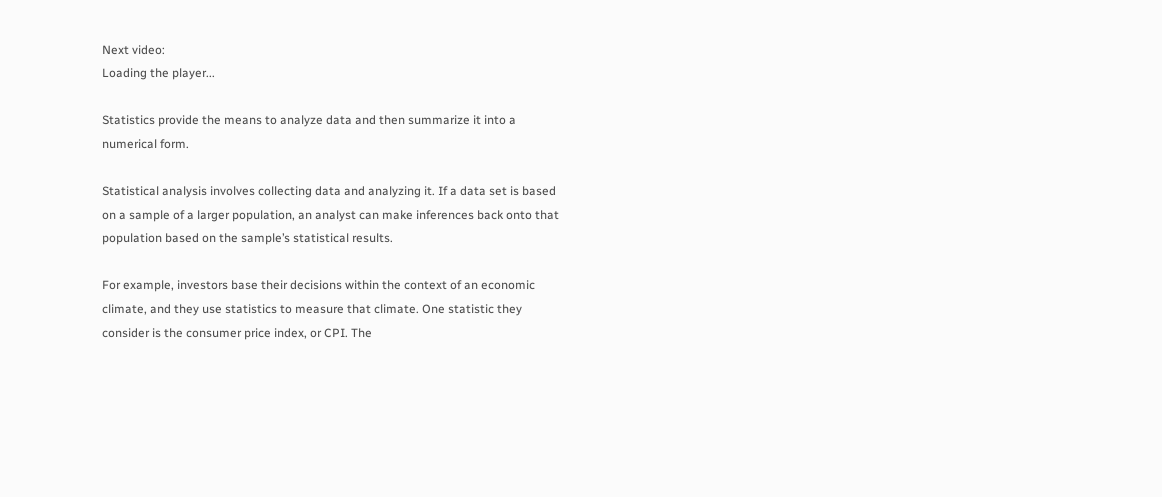Next video:
Loading the player...

Statistics provide the means to analyze data and then summarize it into a numerical form.

Statistical analysis involves collecting data and analyzing it. If a data set is based on a sample of a larger population, an analyst can make inferences back onto that population based on the sample’s statistical results.

For example, investors base their decisions within the context of an economic climate, and they use statistics to measure that climate. One statistic they consider is the consumer price index, or CPI. The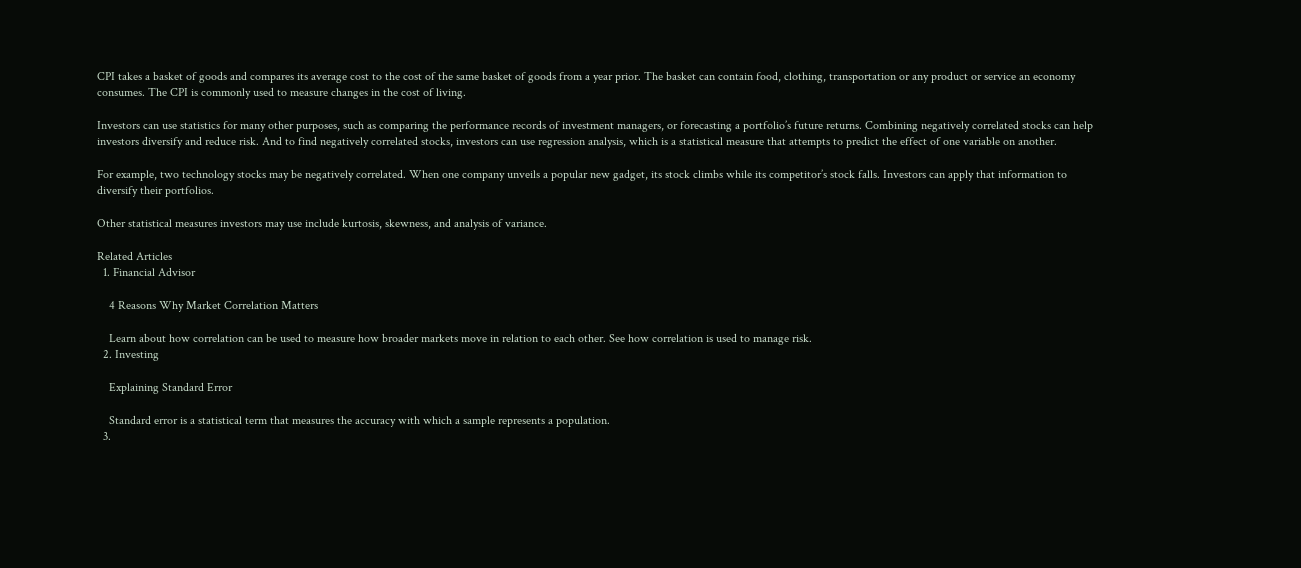CPI takes a basket of goods and compares its average cost to the cost of the same basket of goods from a year prior. The basket can contain food, clothing, transportation or any product or service an economy consumes. The CPI is commonly used to measure changes in the cost of living.

Investors can use statistics for many other purposes, such as comparing the performance records of investment managers, or forecasting a portfolio’s future returns. Combining negatively correlated stocks can help investors diversify and reduce risk. And to find negatively correlated stocks, investors can use regression analysis, which is a statistical measure that attempts to predict the effect of one variable on another.

For example, two technology stocks may be negatively correlated. When one company unveils a popular new gadget, its stock climbs while its competitor’s stock falls. Investors can apply that information to diversify their portfolios.

Other statistical measures investors may use include kurtosis, skewness, and analysis of variance.

Related Articles
  1. Financial Advisor

    4 Reasons Why Market Correlation Matters

    Learn about how correlation can be used to measure how broader markets move in relation to each other. See how correlation is used to manage risk.
  2. Investing

    Explaining Standard Error

    Standard error is a statistical term that measures the accuracy with which a sample represents a population.
  3.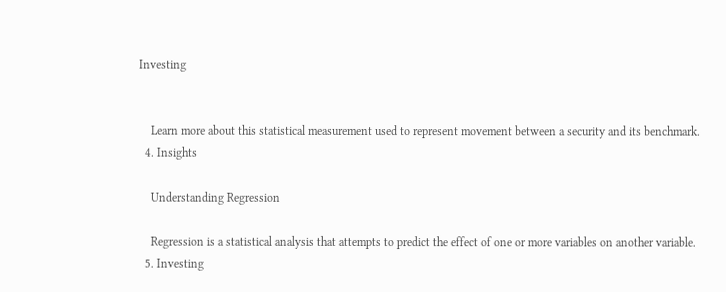Investing


    Learn more about this statistical measurement used to represent movement between a security and its benchmark.
  4. Insights

    Understanding Regression

    Regression is a statistical analysis that attempts to predict the effect of one or more variables on another variable.
  5. Investing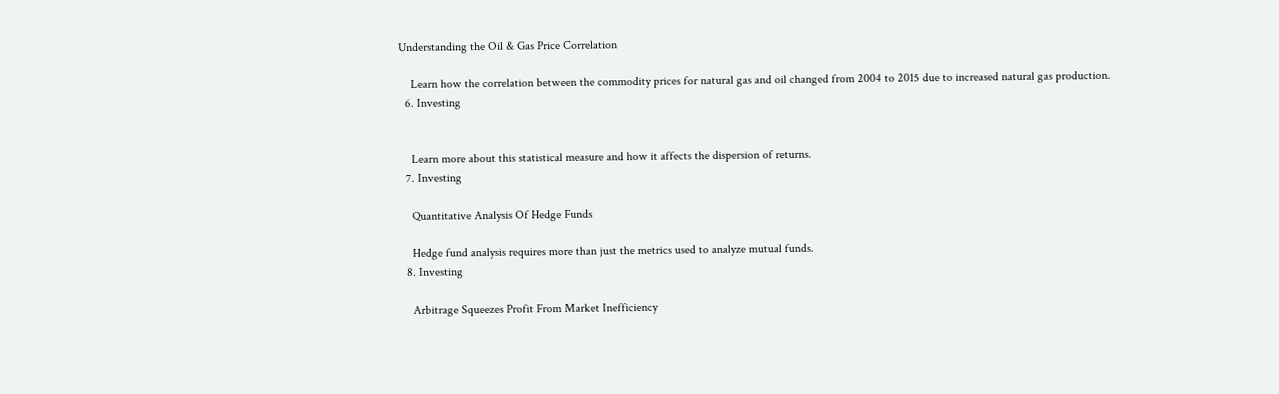Understanding the Oil & Gas Price Correlation

    Learn how the correlation between the commodity prices for natural gas and oil changed from 2004 to 2015 due to increased natural gas production.
  6. Investing


    Learn more about this statistical measure and how it affects the dispersion of returns.
  7. Investing

    Quantitative Analysis Of Hedge Funds

    Hedge fund analysis requires more than just the metrics used to analyze mutual funds.
  8. Investing

    Arbitrage Squeezes Profit From Market Inefficiency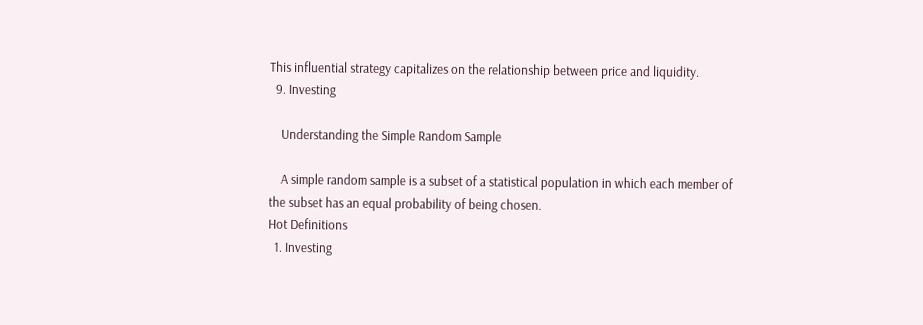This influential strategy capitalizes on the relationship between price and liquidity.
  9. Investing

    Understanding the Simple Random Sample

    A simple random sample is a subset of a statistical population in which each member of the subset has an equal probability of being chosen.
Hot Definitions
  1. Investing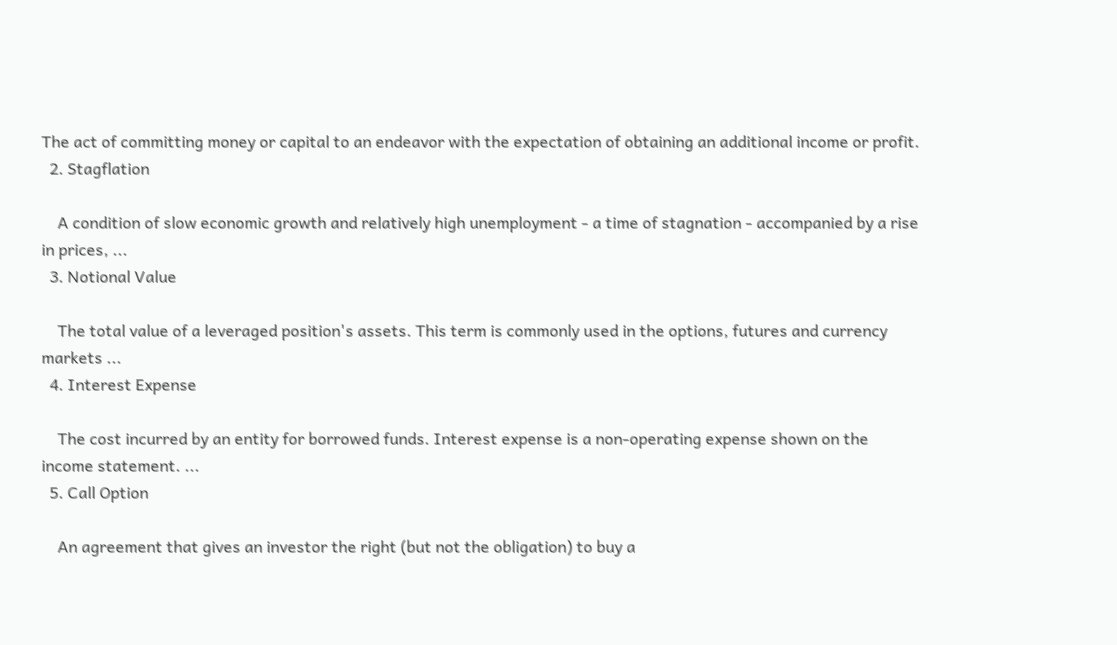The act of committing money or capital to an endeavor with the expectation of obtaining an additional income or profit.
  2. Stagflation

    A condition of slow economic growth and relatively high unemployment - a time of stagnation - accompanied by a rise in prices, ...
  3. Notional Value

    The total value of a leveraged position's assets. This term is commonly used in the options, futures and currency markets ...
  4. Interest Expense

    The cost incurred by an entity for borrowed funds. Interest expense is a non-operating expense shown on the income statement. ...
  5. Call Option

    An agreement that gives an investor the right (but not the obligation) to buy a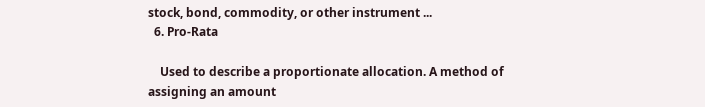stock, bond, commodity, or other instrument ...
  6. Pro-Rata

    Used to describe a proportionate allocation. A method of assigning an amount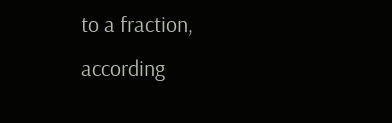to a fraction, according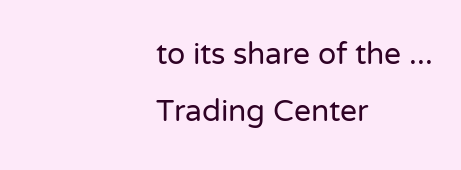to its share of the ...
Trading Center